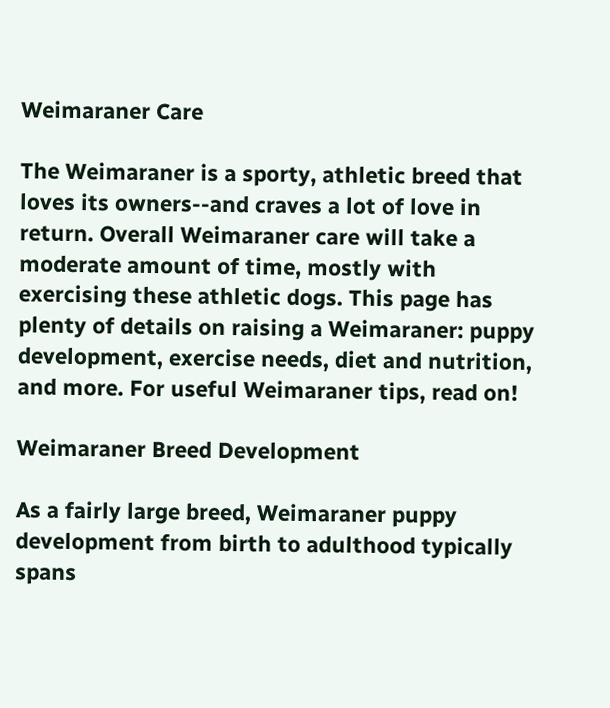Weimaraner Care

The Weimaraner is a sporty, athletic breed that loves its owners--and craves a lot of love in return. Overall Weimaraner care will take a moderate amount of time, mostly with exercising these athletic dogs. This page has plenty of details on raising a Weimaraner: puppy development, exercise needs, diet and nutrition, and more. For useful Weimaraner tips, read on!

Weimaraner Breed Development

As a fairly large breed, Weimaraner puppy development from birth to adulthood typically spans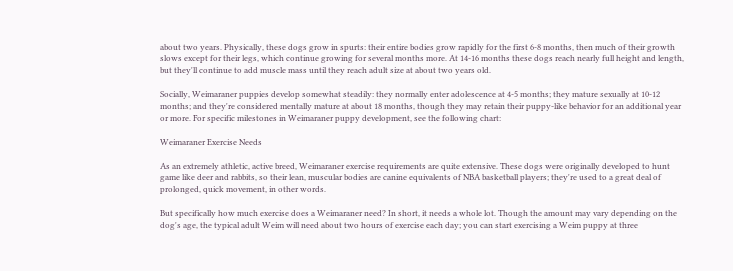about two years. Physically, these dogs grow in spurts: their entire bodies grow rapidly for the first 6-8 months, then much of their growth slows except for their legs, which continue growing for several months more. At 14-16 months these dogs reach nearly full height and length, but they'll continue to add muscle mass until they reach adult size at about two years old.

Socially, Weimaraner puppies develop somewhat steadily: they normally enter adolescence at 4-5 months; they mature sexually at 10-12 months; and they're considered mentally mature at about 18 months, though they may retain their puppy-like behavior for an additional year or more. For specific milestones in Weimaraner puppy development, see the following chart:

Weimaraner Exercise Needs

As an extremely athletic, active breed, Weimaraner exercise requirements are quite extensive. These dogs were originally developed to hunt game like deer and rabbits, so their lean, muscular bodies are canine equivalents of NBA basketball players; they're used to a great deal of prolonged, quick movement, in other words.

But specifically how much exercise does a Weimaraner need? In short, it needs a whole lot. Though the amount may vary depending on the dog's age, the typical adult Weim will need about two hours of exercise each day; you can start exercising a Weim puppy at three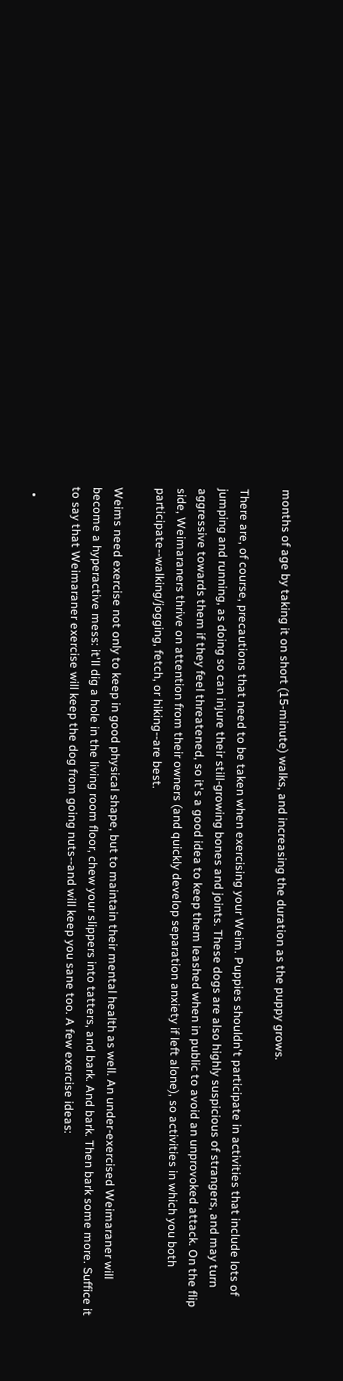months of age by taking it on short (15-minute) walks, and increasing the duration as the puppy grows.

There are, of course, precautions that need to be taken when exercising your Weim. Puppies shouldn't participate in activities that include lots of jumping and running, as doing so can injure their still-growing bones and joints. These dogs are also highly suspicious of strangers, and may turn aggressive towards them if they feel threatened, so it's a good idea to keep them leashed when in public to avoid an unprovoked attack. On the flip side, Weimaraners thrive on attention from their owners (and quickly develop separation anxiety if left alone), so activities in which you both participate--walking/jogging, fetch, or hiking--are best.

Weims need exercise not only to keep in good physical shape, but to maintain their mental health as well. An under-exercised Weimaraner will become a hyperactive mess: it'll dig a hole in the living room floor, chew your slippers into tatters, and bark. And bark. Then bark some more. Suffice it to say that Weimaraner exercise will keep the dog from going nuts--and will keep you sane too. A few exercise ideas:

  •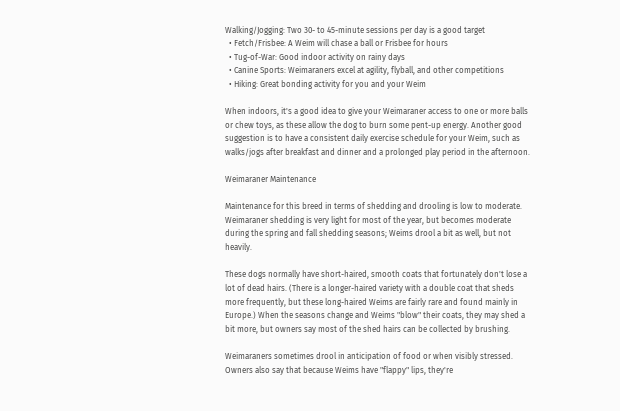Walking/Jogging: Two 30- to 45-minute sessions per day is a good target
  • Fetch/Frisbee: A Weim will chase a ball or Frisbee for hours
  • Tug-of-War: Good indoor activity on rainy days
  • Canine Sports: Weimaraners excel at agility, flyball, and other competitions
  • Hiking: Great bonding activity for you and your Weim

When indoors, it's a good idea to give your Weimaraner access to one or more balls or chew toys, as these allow the dog to burn some pent-up energy. Another good suggestion is to have a consistent daily exercise schedule for your Weim, such as walks/jogs after breakfast and dinner and a prolonged play period in the afternoon.

Weimaraner Maintenance

Maintenance for this breed in terms of shedding and drooling is low to moderate. Weimaraner shedding is very light for most of the year, but becomes moderate during the spring and fall shedding seasons; Weims drool a bit as well, but not heavily.

These dogs normally have short-haired, smooth coats that fortunately don't lose a lot of dead hairs. (There is a longer-haired variety with a double coat that sheds more frequently, but these long-haired Weims are fairly rare and found mainly in Europe.) When the seasons change and Weims "blow" their coats, they may shed a bit more, but owners say most of the shed hairs can be collected by brushing.

Weimaraners sometimes drool in anticipation of food or when visibly stressed. Owners also say that because Weims have "flappy" lips, they're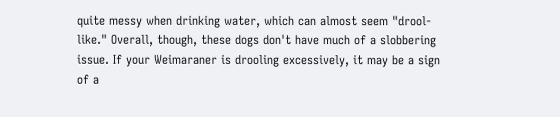quite messy when drinking water, which can almost seem "drool-like." Overall, though, these dogs don't have much of a slobbering issue. If your Weimaraner is drooling excessively, it may be a sign of a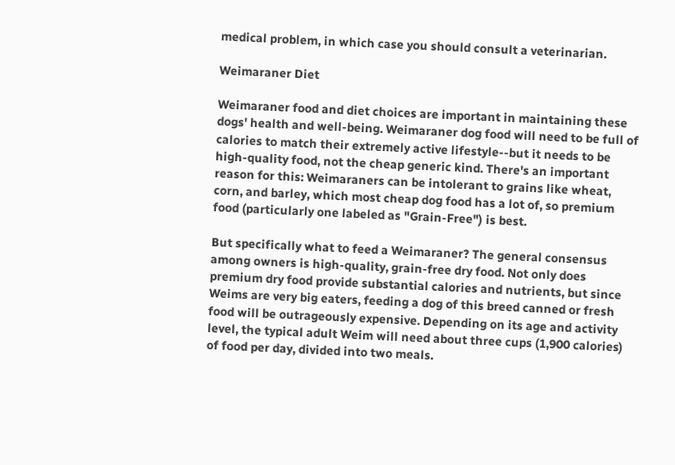medical problem, in which case you should consult a veterinarian.

Weimaraner Diet

Weimaraner food and diet choices are important in maintaining these dogs' health and well-being. Weimaraner dog food will need to be full of calories to match their extremely active lifestyle--but it needs to be high-quality food, not the cheap generic kind. There's an important reason for this: Weimaraners can be intolerant to grains like wheat, corn, and barley, which most cheap dog food has a lot of, so premium food (particularly one labeled as "Grain-Free") is best.

But specifically what to feed a Weimaraner? The general consensus among owners is high-quality, grain-free dry food. Not only does premium dry food provide substantial calories and nutrients, but since Weims are very big eaters, feeding a dog of this breed canned or fresh food will be outrageously expensive. Depending on its age and activity level, the typical adult Weim will need about three cups (1,900 calories) of food per day, divided into two meals.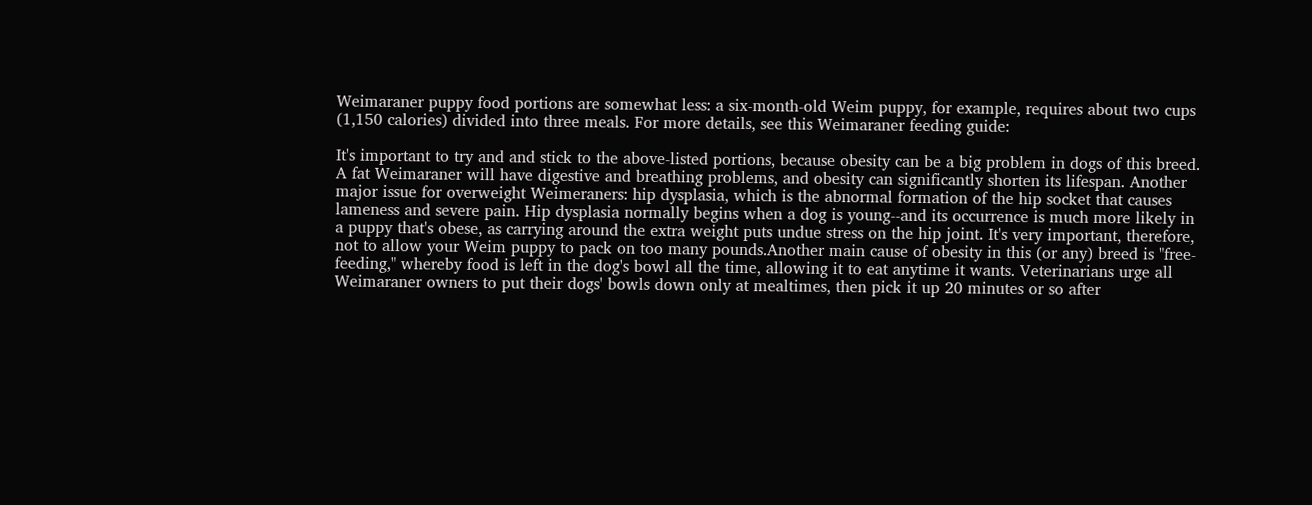Weimaraner puppy food portions are somewhat less: a six-month-old Weim puppy, for example, requires about two cups (1,150 calories) divided into three meals. For more details, see this Weimaraner feeding guide:

It's important to try and and stick to the above-listed portions, because obesity can be a big problem in dogs of this breed. A fat Weimaraner will have digestive and breathing problems, and obesity can significantly shorten its lifespan. Another major issue for overweight Weimeraners: hip dysplasia, which is the abnormal formation of the hip socket that causes lameness and severe pain. Hip dysplasia normally begins when a dog is young--and its occurrence is much more likely in a puppy that's obese, as carrying around the extra weight puts undue stress on the hip joint. It's very important, therefore, not to allow your Weim puppy to pack on too many pounds.Another main cause of obesity in this (or any) breed is "free-feeding," whereby food is left in the dog's bowl all the time, allowing it to eat anytime it wants. Veterinarians urge all Weimaraner owners to put their dogs' bowls down only at mealtimes, then pick it up 20 minutes or so after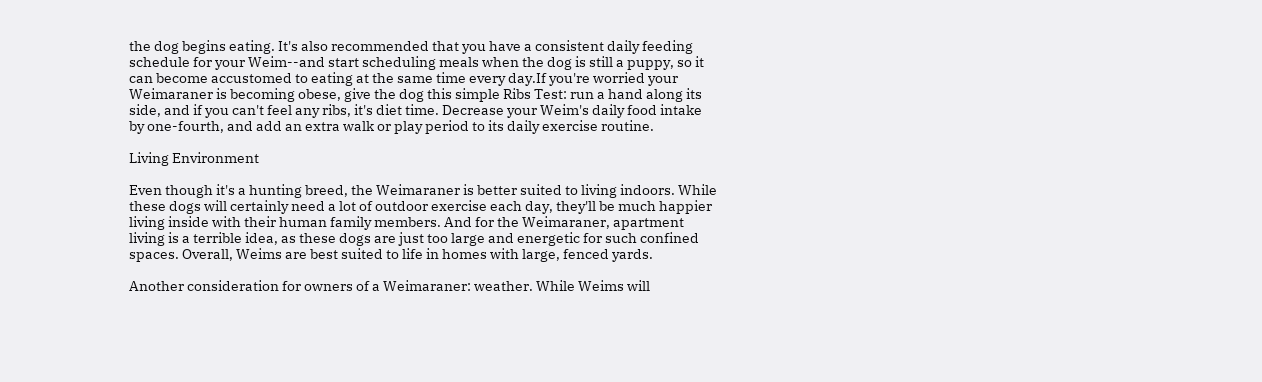the dog begins eating. It's also recommended that you have a consistent daily feeding schedule for your Weim--and start scheduling meals when the dog is still a puppy, so it can become accustomed to eating at the same time every day.If you're worried your Weimaraner is becoming obese, give the dog this simple Ribs Test: run a hand along its side, and if you can't feel any ribs, it's diet time. Decrease your Weim's daily food intake by one-fourth, and add an extra walk or play period to its daily exercise routine.

Living Environment

Even though it's a hunting breed, the Weimaraner is better suited to living indoors. While these dogs will certainly need a lot of outdoor exercise each day, they'll be much happier living inside with their human family members. And for the Weimaraner, apartment living is a terrible idea, as these dogs are just too large and energetic for such confined spaces. Overall, Weims are best suited to life in homes with large, fenced yards.

Another consideration for owners of a Weimaraner: weather. While Weims will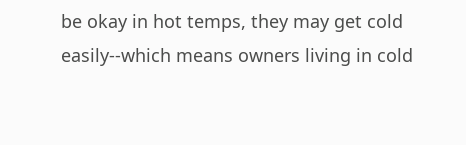be okay in hot temps, they may get cold easily--which means owners living in cold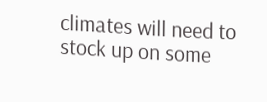climates will need to stock up on some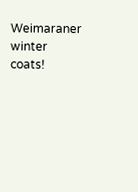Weimaraner winter coats!